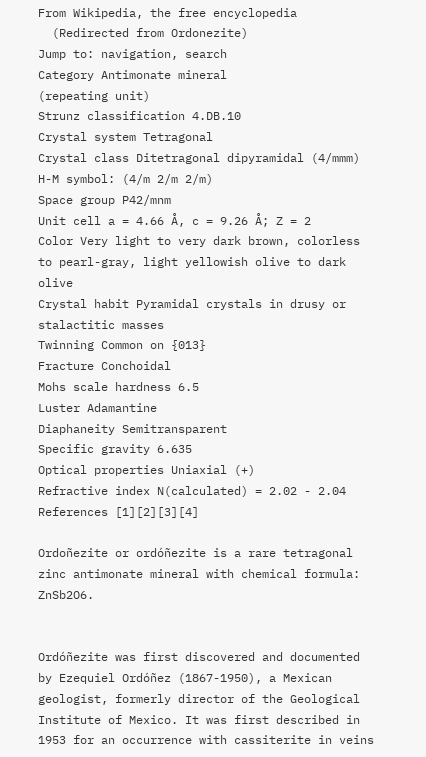From Wikipedia, the free encyclopedia
  (Redirected from Ordonezite)
Jump to: navigation, search
Category Antimonate mineral
(repeating unit)
Strunz classification 4.DB.10
Crystal system Tetragonal
Crystal class Ditetragonal dipyramidal (4/mmm)
H-M symbol: (4/m 2/m 2/m)
Space group P42/mnm
Unit cell a = 4.66 Å, c = 9.26 Å; Z = 2
Color Very light to very dark brown, colorless to pearl-gray, light yellowish olive to dark olive
Crystal habit Pyramidal crystals in drusy or stalactitic masses
Twinning Common on {013}
Fracture Conchoidal
Mohs scale hardness 6.5
Luster Adamantine
Diaphaneity Semitransparent
Specific gravity 6.635
Optical properties Uniaxial (+)
Refractive index N(calculated) = 2.02 - 2.04
References [1][2][3][4]

Ordoñezite or ordóñezite is a rare tetragonal zinc antimonate mineral with chemical formula: ZnSb2O6.


Ordóñezite was first discovered and documented by Ezequiel Ordóñez (1867-1950), a Mexican geologist, formerly director of the Geological Institute of Mexico. It was first described in 1953 for an occurrence with cassiterite in veins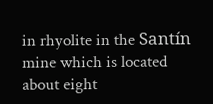in rhyolite in the Santín mine which is located about eight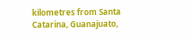kilometres from Santa Catarina, Guanajuato,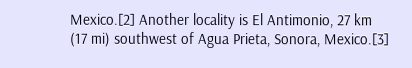Mexico.[2] Another locality is El Antimonio, 27 km (17 mi) southwest of Agua Prieta, Sonora, Mexico.[3]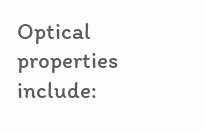Optical properties include: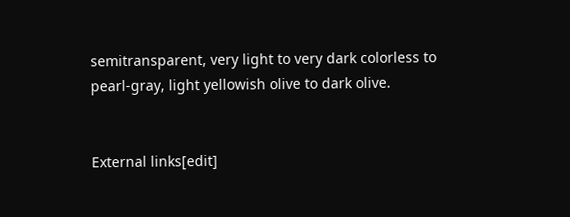semitransparent, very light to very dark colorless to pearl-gray, light yellowish olive to dark olive.


External links[edit]